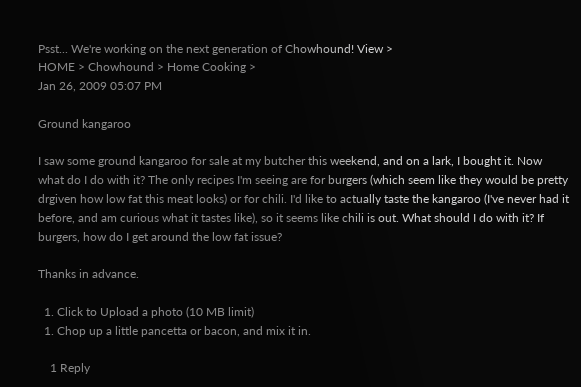Psst... We're working on the next generation of Chowhound! View >
HOME > Chowhound > Home Cooking >
Jan 26, 2009 05:07 PM

Ground kangaroo

I saw some ground kangaroo for sale at my butcher this weekend, and on a lark, I bought it. Now what do I do with it? The only recipes I'm seeing are for burgers (which seem like they would be pretty drgiven how low fat this meat looks) or for chili. I'd like to actually taste the kangaroo (I've never had it before, and am curious what it tastes like), so it seems like chili is out. What should I do with it? If burgers, how do I get around the low fat issue?

Thanks in advance.

  1. Click to Upload a photo (10 MB limit)
  1. Chop up a little pancetta or bacon, and mix it in.

    1 Reply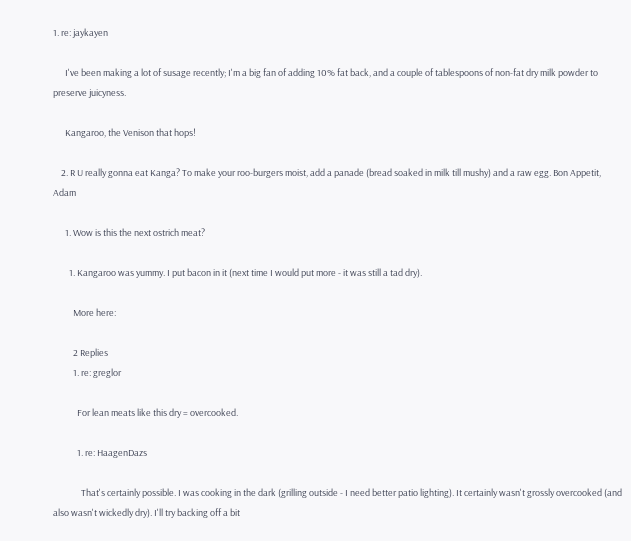1. re: jaykayen

      I've been making a lot of susage recently; I'm a big fan of adding 10% fat back, and a couple of tablespoons of non-fat dry milk powder to preserve juicyness.

      Kangaroo, the Venison that hops!

    2. R U really gonna eat Kanga? To make your roo-burgers moist, add a panade (bread soaked in milk till mushy) and a raw egg. Bon Appetit, Adam

      1. Wow is this the next ostrich meat?

        1. Kangaroo was yummy. I put bacon in it (next time I would put more - it was still a tad dry).

          More here:

          2 Replies
          1. re: greglor

            For lean meats like this dry = overcooked.

            1. re: HaagenDazs

              That's certainly possible. I was cooking in the dark (grilling outside - I need better patio lighting). It certainly wasn't grossly overcooked (and also wasn't wickedly dry). I'll try backing off a bit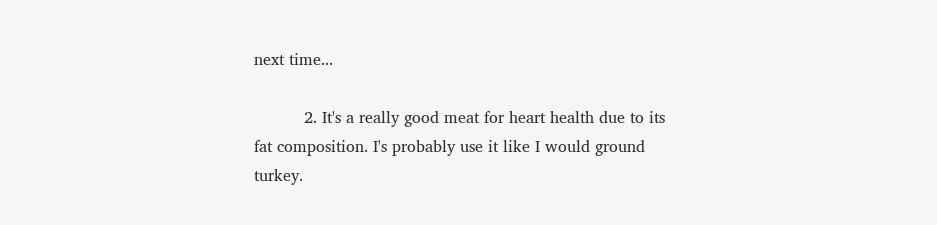next time...

          2. It's a really good meat for heart health due to its fat composition. I's probably use it like I would ground turkey.